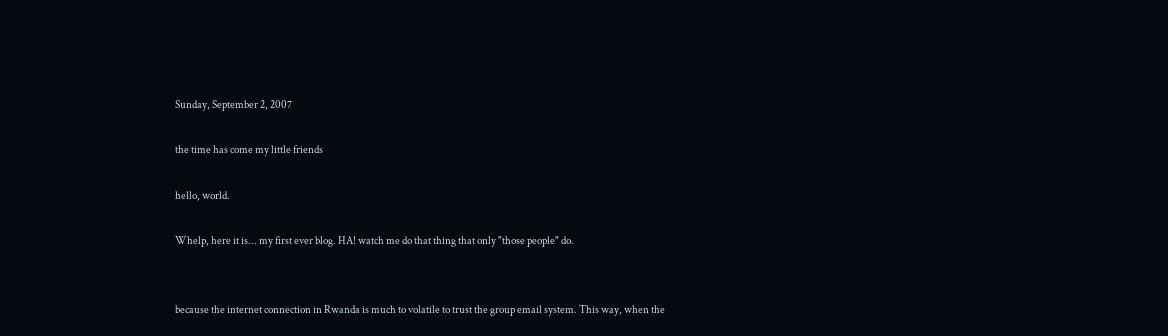Sunday, September 2, 2007

the time has come my little friends

hello, world.

Whelp, here it is... my first ever blog. HA! watch me do that thing that only "those people" do.


because the internet connection in Rwanda is much to volatile to trust the group email system. This way, when the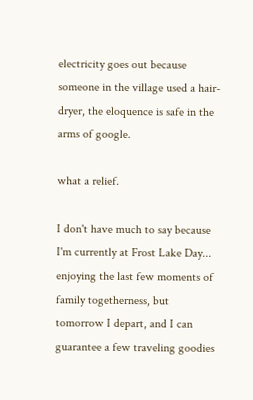electricity goes out because someone in the village used a hair-dryer, the eloquence is safe in the arms of google.

what a relief.

I don't have much to say because I'm currently at Frost Lake Day... enjoying the last few moments of family togetherness, but tomorrow I depart, and I can guarantee a few traveling goodies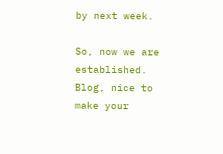by next week.

So, now we are established. Blog, nice to make your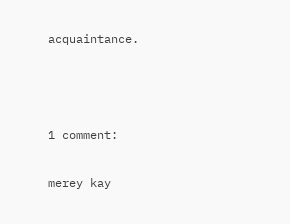acquaintance.



1 comment:

merey kay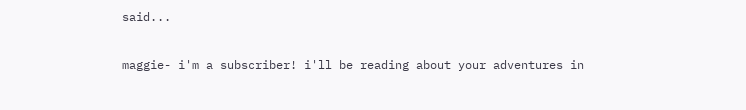said...

maggie- i'm a subscriber! i'll be reading about your adventures in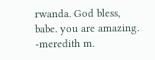rwanda. God bless, babe. you are amazing.
-meredith m.